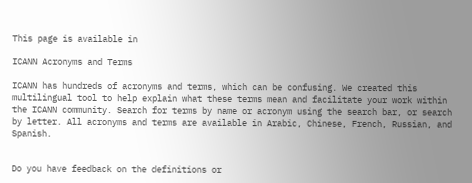This page is available in

ICANN Acronyms and Terms

ICANN has hundreds of acronyms and terms, which can be confusing. We created this multilingual tool to help explain what these terms mean and facilitate your work within the ICANN community. Search for terms by name or acronym using the search bar, or search by letter. All acronyms and terms are available in Arabic, Chinese, French, Russian, and Spanish.


Do you have feedback on the definitions or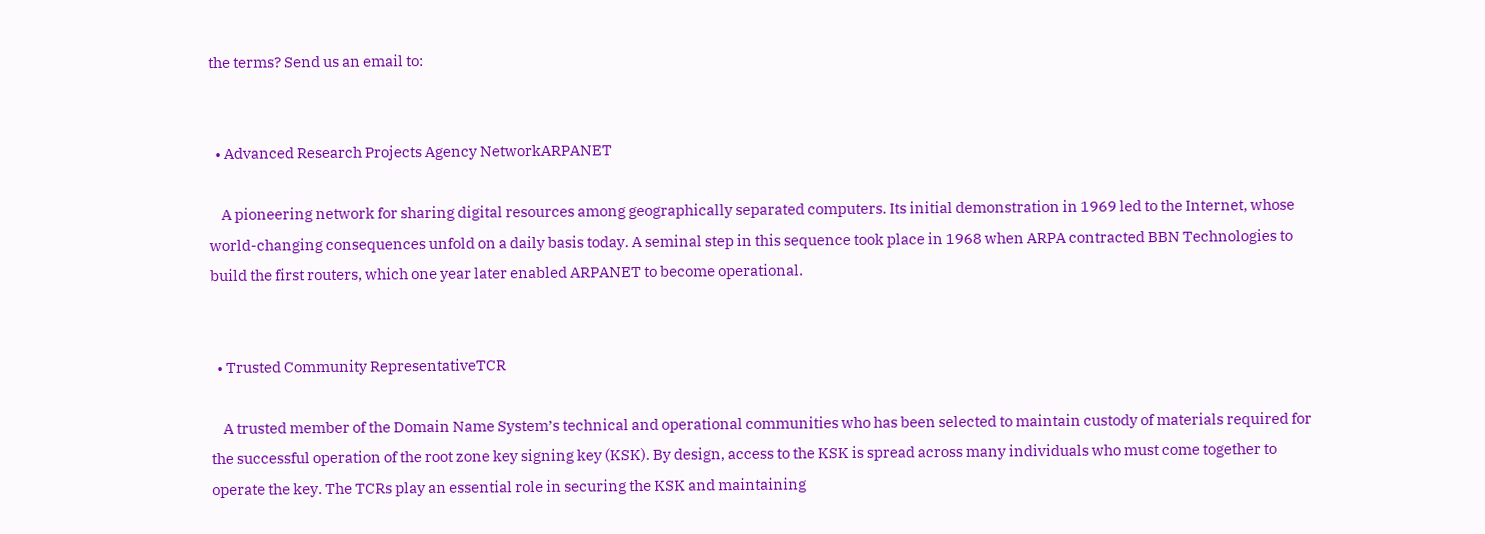the terms? Send us an email to:


  • Advanced Research Projects Agency NetworkARPANET

    A pioneering network for sharing digital resources among geographically separated computers. Its initial demonstration in 1969 led to the Internet, whose world-changing consequences unfold on a daily basis today. A seminal step in this sequence took place in 1968 when ARPA contracted BBN Technologies to build the first routers, which one year later enabled ARPANET to become operational.


  • Trusted Community RepresentativeTCR

    A trusted member of the Domain Name System’s technical and operational communities who has been selected to maintain custody of materials required for the successful operation of the root zone key signing key (KSK). By design, access to the KSK is spread across many individuals who must come together to operate the key. The TCRs play an essential role in securing the KSK and maintaining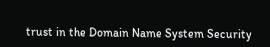trust in the Domain Name System Security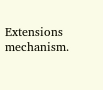Extensions mechanism.